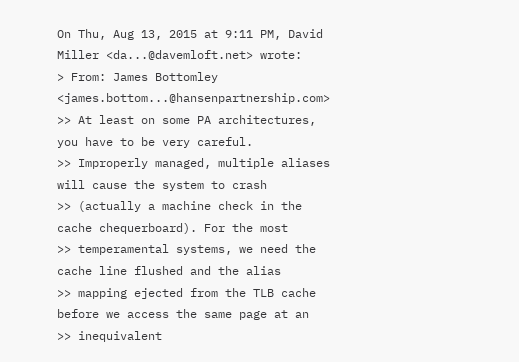On Thu, Aug 13, 2015 at 9:11 PM, David Miller <da...@davemloft.net> wrote:
> From: James Bottomley <james.bottom...@hansenpartnership.com>
>> At least on some PA architectures, you have to be very careful.
>> Improperly managed, multiple aliases will cause the system to crash
>> (actually a machine check in the cache chequerboard). For the most
>> temperamental systems, we need the cache line flushed and the alias
>> mapping ejected from the TLB cache before we access the same page at an
>> inequivalent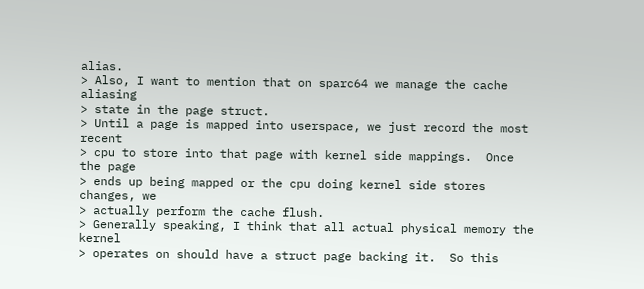alias.
> Also, I want to mention that on sparc64 we manage the cache aliasing
> state in the page struct.
> Until a page is mapped into userspace, we just record the most recent
> cpu to store into that page with kernel side mappings.  Once the page
> ends up being mapped or the cpu doing kernel side stores changes, we
> actually perform the cache flush.
> Generally speaking, I think that all actual physical memory the kernel
> operates on should have a struct page backing it.  So this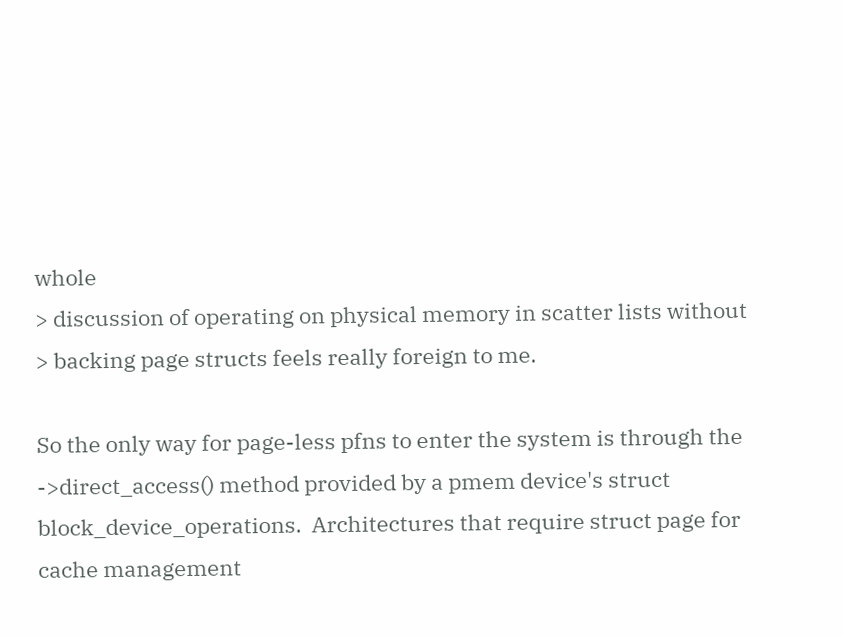whole
> discussion of operating on physical memory in scatter lists without
> backing page structs feels really foreign to me.

So the only way for page-less pfns to enter the system is through the
->direct_access() method provided by a pmem device's struct
block_device_operations.  Architectures that require struct page for
cache management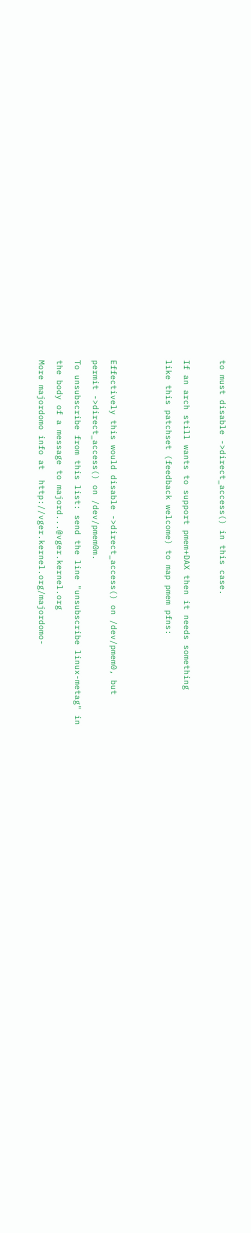to must disable ->direct_access() in this case.

If an arch still wants to support pmem+DAX then it needs something
like this patchset (feedback welcome) to map pmem pfns:


Effectively this would disable ->direct_access() on /dev/pmem0, but
permit ->direct_access() on /dev/pmem0m.
To unsubscribe from this list: send the line "unsubscribe linux-metag" in
the body of a message to majord...@vger.kernel.org
More majordomo info at  http://vger.kernel.org/majordomo-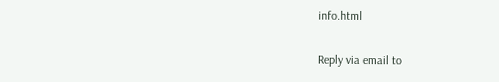info.html

Reply via email to